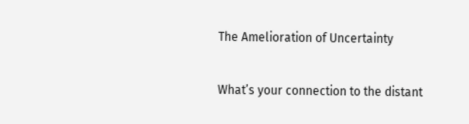The Amelioration of Uncertainty

What’s your connection to the distant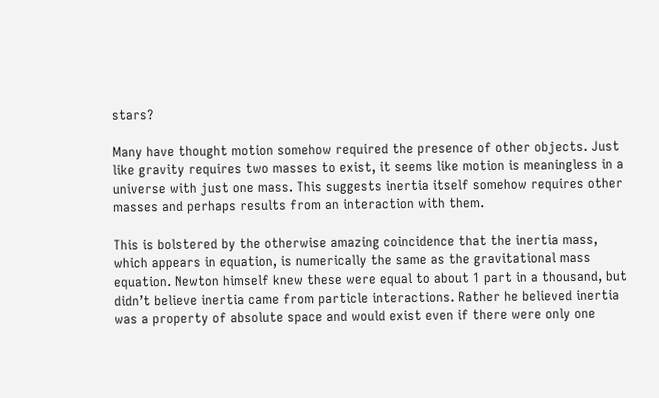stars?

Many have thought motion somehow required the presence of other objects. Just like gravity requires two masses to exist, it seems like motion is meaningless in a universe with just one mass. This suggests inertia itself somehow requires other masses and perhaps results from an interaction with them.

This is bolstered by the otherwise amazing coincidence that the inertia mass, which appears in equation, is numerically the same as the gravitational mass equation. Newton himself knew these were equal to about 1 part in a thousand, but didn’t believe inertia came from particle interactions. Rather he believed inertia was a property of absolute space and would exist even if there were only one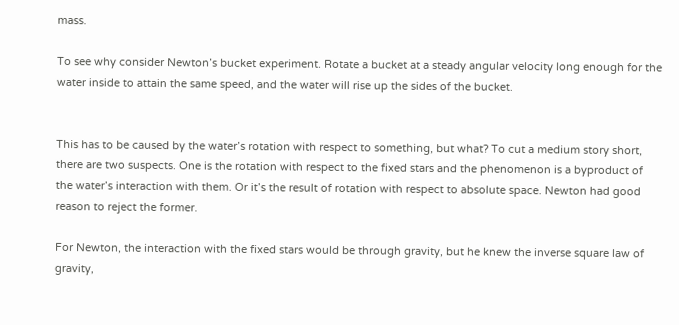mass.

To see why consider Newton’s bucket experiment. Rotate a bucket at a steady angular velocity long enough for the water inside to attain the same speed, and the water will rise up the sides of the bucket.


This has to be caused by the water’s rotation with respect to something, but what? To cut a medium story short, there are two suspects. One is the rotation with respect to the fixed stars and the phenomenon is a byproduct of the water’s interaction with them. Or it’s the result of rotation with respect to absolute space. Newton had good reason to reject the former.

For Newton, the interaction with the fixed stars would be through gravity, but he knew the inverse square law of gravity,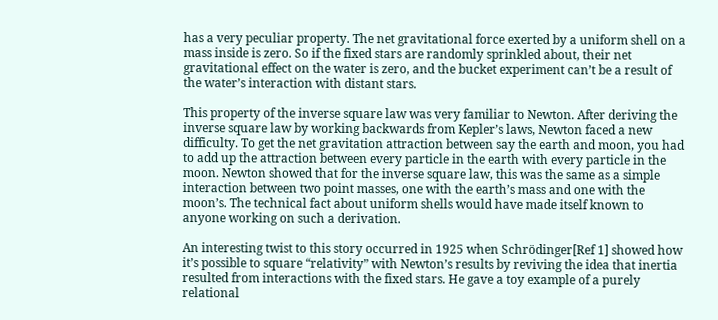has a very peculiar property. The net gravitational force exerted by a uniform shell on a mass inside is zero. So if the fixed stars are randomly sprinkled about, their net gravitational effect on the water is zero, and the bucket experiment can’t be a result of the water’s interaction with distant stars.

This property of the inverse square law was very familiar to Newton. After deriving the inverse square law by working backwards from Kepler’s laws, Newton faced a new difficulty. To get the net gravitation attraction between say the earth and moon, you had to add up the attraction between every particle in the earth with every particle in the moon. Newton showed that for the inverse square law, this was the same as a simple interaction between two point masses, one with the earth’s mass and one with the moon’s. The technical fact about uniform shells would have made itself known to anyone working on such a derivation.

An interesting twist to this story occurred in 1925 when Schrödinger[Ref 1] showed how it’s possible to square “relativity” with Newton’s results by reviving the idea that inertia resulted from interactions with the fixed stars. He gave a toy example of a purely relational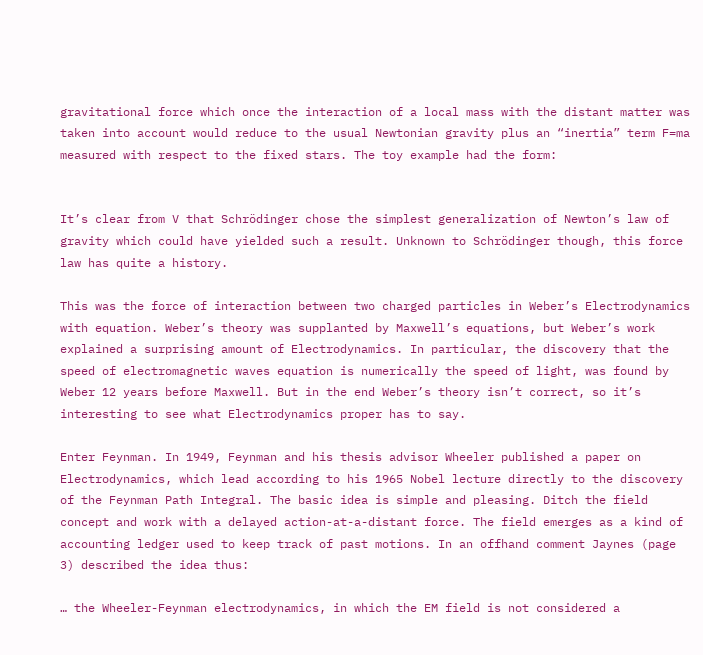gravitational force which once the interaction of a local mass with the distant matter was taken into account would reduce to the usual Newtonian gravity plus an “inertia” term F=ma measured with respect to the fixed stars. The toy example had the form:


It’s clear from V that Schrödinger chose the simplest generalization of Newton’s law of gravity which could have yielded such a result. Unknown to Schrödinger though, this force law has quite a history.

This was the force of interaction between two charged particles in Weber’s Electrodynamics with equation. Weber’s theory was supplanted by Maxwell’s equations, but Weber’s work explained a surprising amount of Electrodynamics. In particular, the discovery that the speed of electromagnetic waves equation is numerically the speed of light, was found by Weber 12 years before Maxwell. But in the end Weber’s theory isn’t correct, so it’s interesting to see what Electrodynamics proper has to say.

Enter Feynman. In 1949, Feynman and his thesis advisor Wheeler published a paper on Electrodynamics, which lead according to his 1965 Nobel lecture directly to the discovery of the Feynman Path Integral. The basic idea is simple and pleasing. Ditch the field concept and work with a delayed action-at-a-distant force. The field emerges as a kind of accounting ledger used to keep track of past motions. In an offhand comment Jaynes (page 3) described the idea thus:

… the Wheeler-Feynman electrodynamics, in which the EM field is not considered a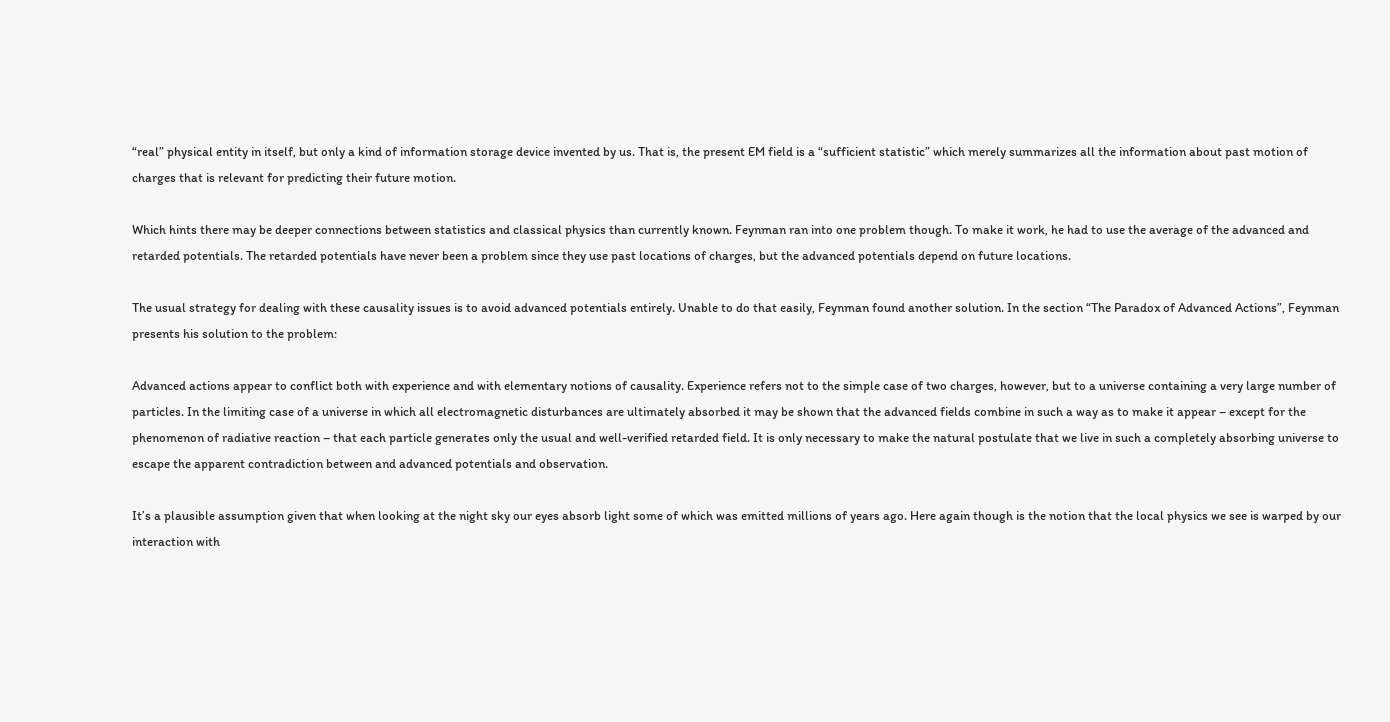“real” physical entity in itself, but only a kind of information storage device invented by us. That is, the present EM field is a “sufficient statistic” which merely summarizes all the information about past motion of charges that is relevant for predicting their future motion.

Which hints there may be deeper connections between statistics and classical physics than currently known. Feynman ran into one problem though. To make it work, he had to use the average of the advanced and retarded potentials. The retarded potentials have never been a problem since they use past locations of charges, but the advanced potentials depend on future locations.

The usual strategy for dealing with these causality issues is to avoid advanced potentials entirely. Unable to do that easily, Feynman found another solution. In the section “The Paradox of Advanced Actions”, Feynman presents his solution to the problem:

Advanced actions appear to conflict both with experience and with elementary notions of causality. Experience refers not to the simple case of two charges, however, but to a universe containing a very large number of particles. In the limiting case of a universe in which all electromagnetic disturbances are ultimately absorbed it may be shown that the advanced fields combine in such a way as to make it appear – except for the phenomenon of radiative reaction – that each particle generates only the usual and well-verified retarded field. It is only necessary to make the natural postulate that we live in such a completely absorbing universe to escape the apparent contradiction between and advanced potentials and observation.

It’s a plausible assumption given that when looking at the night sky our eyes absorb light some of which was emitted millions of years ago. Here again though is the notion that the local physics we see is warped by our interaction with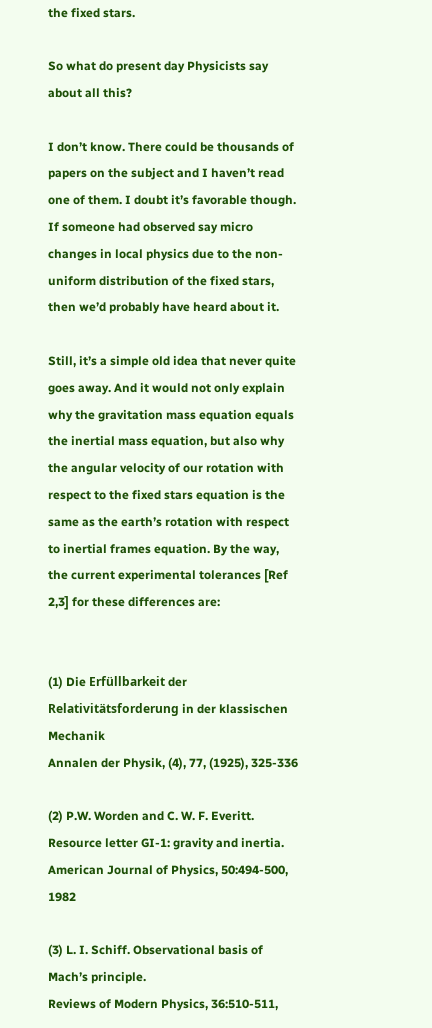the fixed stars.

So what do present day Physicists say about all this?

I don’t know. There could be thousands of papers on the subject and I haven’t read one of them. I doubt it’s favorable though. If someone had observed say micro changes in local physics due to the non-uniform distribution of the fixed stars, then we’d probably have heard about it.

Still, it’s a simple old idea that never quite goes away. And it would not only explain why the gravitation mass equation equals the inertial mass equation, but also why the angular velocity of our rotation with respect to the fixed stars equation is the same as the earth’s rotation with respect to inertial frames equation. By the way, the current experimental tolerances [Ref 2,3] for these differences are:


(1) Die Erfüllbarkeit der Relativitätsforderung in der klassischen Mechanik
Annalen der Physik, (4), 77, (1925), 325-336

(2) P.W. Worden and C. W. F. Everitt. Resource letter GI-1: gravity and inertia.
American Journal of Physics, 50:494-500, 1982

(3) L. I. Schiff. Observational basis of Mach’s principle.
Reviews of Modern Physics, 36:510-511,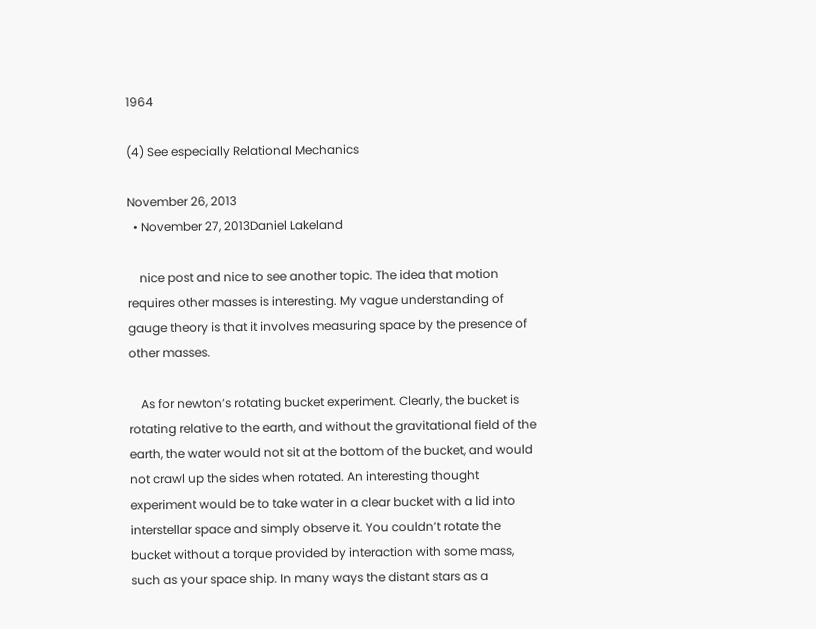1964

(4) See especially Relational Mechanics

November 26, 2013
  • November 27, 2013Daniel Lakeland

    nice post and nice to see another topic. The idea that motion requires other masses is interesting. My vague understanding of gauge theory is that it involves measuring space by the presence of other masses.

    As for newton’s rotating bucket experiment. Clearly, the bucket is rotating relative to the earth, and without the gravitational field of the earth, the water would not sit at the bottom of the bucket, and would not crawl up the sides when rotated. An interesting thought experiment would be to take water in a clear bucket with a lid into interstellar space and simply observe it. You couldn’t rotate the bucket without a torque provided by interaction with some mass, such as your space ship. In many ways the distant stars as a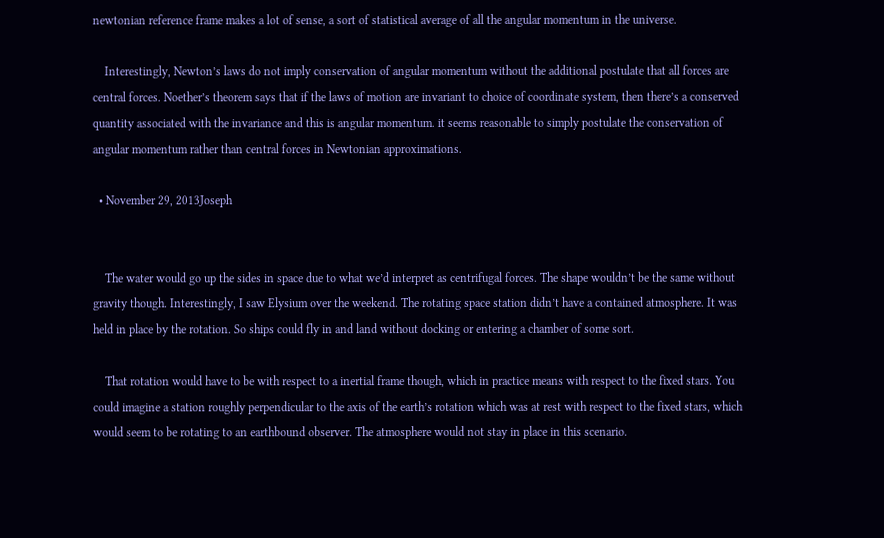newtonian reference frame makes a lot of sense, a sort of statistical average of all the angular momentum in the universe.

    Interestingly, Newton’s laws do not imply conservation of angular momentum without the additional postulate that all forces are central forces. Noether’s theorem says that if the laws of motion are invariant to choice of coordinate system, then there’s a conserved quantity associated with the invariance and this is angular momentum. it seems reasonable to simply postulate the conservation of angular momentum rather than central forces in Newtonian approximations.

  • November 29, 2013Joseph


    The water would go up the sides in space due to what we’d interpret as centrifugal forces. The shape wouldn’t be the same without gravity though. Interestingly, I saw Elysium over the weekend. The rotating space station didn’t have a contained atmosphere. It was held in place by the rotation. So ships could fly in and land without docking or entering a chamber of some sort.

    That rotation would have to be with respect to a inertial frame though, which in practice means with respect to the fixed stars. You could imagine a station roughly perpendicular to the axis of the earth’s rotation which was at rest with respect to the fixed stars, which would seem to be rotating to an earthbound observer. The atmosphere would not stay in place in this scenario.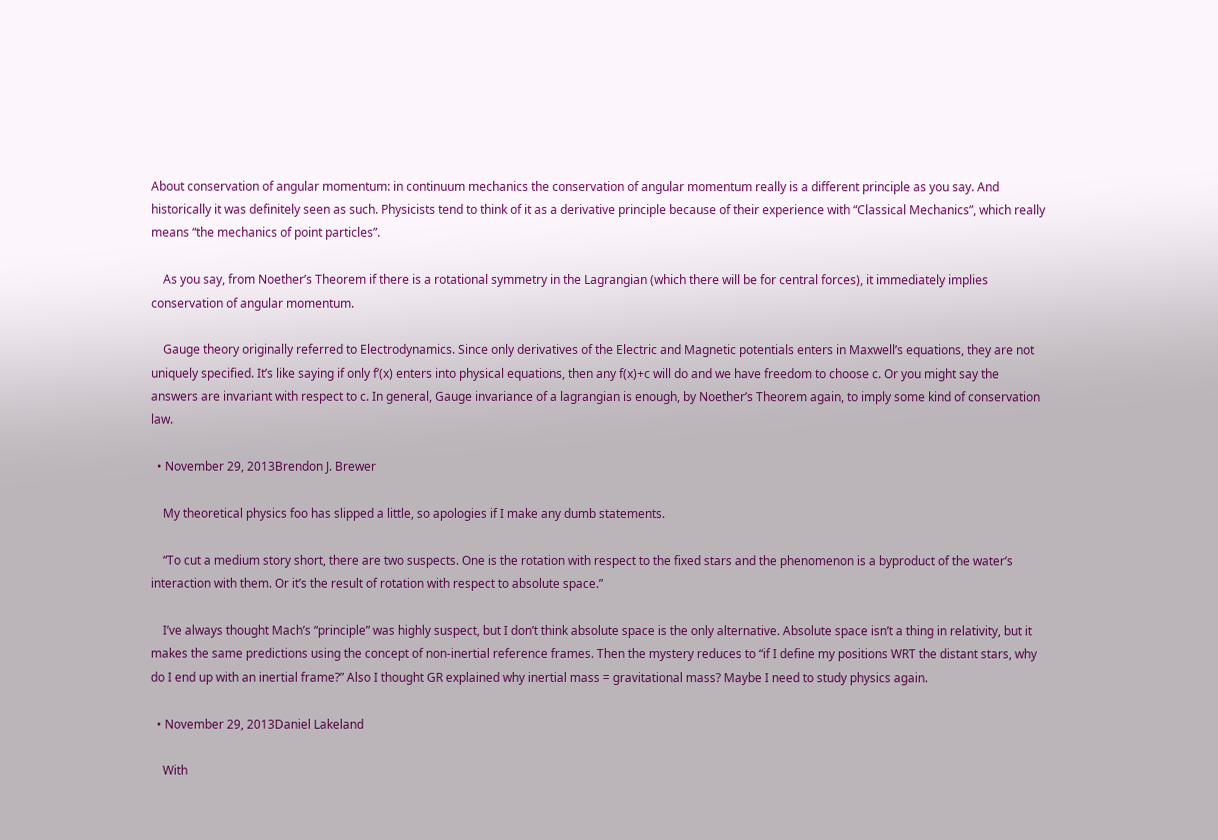About conservation of angular momentum: in continuum mechanics the conservation of angular momentum really is a different principle as you say. And historically it was definitely seen as such. Physicists tend to think of it as a derivative principle because of their experience with “Classical Mechanics”, which really means “the mechanics of point particles”.

    As you say, from Noether’s Theorem if there is a rotational symmetry in the Lagrangian (which there will be for central forces), it immediately implies conservation of angular momentum.

    Gauge theory originally referred to Electrodynamics. Since only derivatives of the Electric and Magnetic potentials enters in Maxwell’s equations, they are not uniquely specified. It’s like saying if only f’(x) enters into physical equations, then any f(x)+c will do and we have freedom to choose c. Or you might say the answers are invariant with respect to c. In general, Gauge invariance of a lagrangian is enough, by Noether’s Theorem again, to imply some kind of conservation law.

  • November 29, 2013Brendon J. Brewer

    My theoretical physics foo has slipped a little, so apologies if I make any dumb statements.

    “To cut a medium story short, there are two suspects. One is the rotation with respect to the fixed stars and the phenomenon is a byproduct of the water’s interaction with them. Or it’s the result of rotation with respect to absolute space.”

    I’ve always thought Mach’s “principle” was highly suspect, but I don’t think absolute space is the only alternative. Absolute space isn’t a thing in relativity, but it makes the same predictions using the concept of non-inertial reference frames. Then the mystery reduces to “if I define my positions WRT the distant stars, why do I end up with an inertial frame?” Also I thought GR explained why inertial mass = gravitational mass? Maybe I need to study physics again.

  • November 29, 2013Daniel Lakeland

    With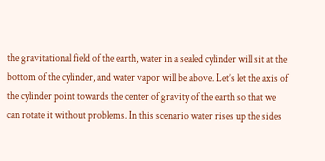the gravitational field of the earth, water in a sealed cylinder will sit at the bottom of the cylinder, and water vapor will be above. Let’s let the axis of the cylinder point towards the center of gravity of the earth so that we can rotate it without problems. In this scenario water rises up the sides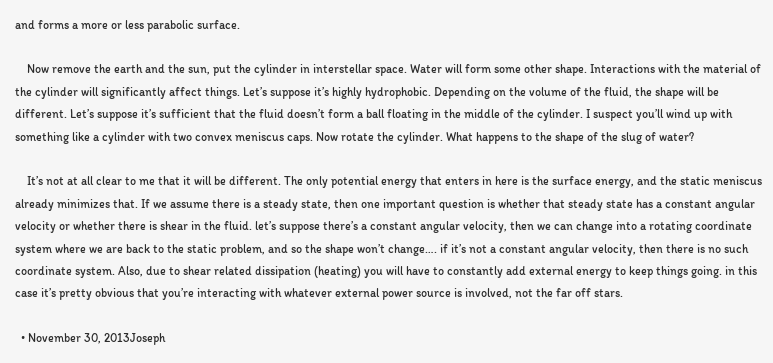and forms a more or less parabolic surface.

    Now remove the earth and the sun, put the cylinder in interstellar space. Water will form some other shape. Interactions with the material of the cylinder will significantly affect things. Let’s suppose it’s highly hydrophobic. Depending on the volume of the fluid, the shape will be different. Let’s suppose it’s sufficient that the fluid doesn’t form a ball floating in the middle of the cylinder. I suspect you’ll wind up with something like a cylinder with two convex meniscus caps. Now rotate the cylinder. What happens to the shape of the slug of water?

    It’s not at all clear to me that it will be different. The only potential energy that enters in here is the surface energy, and the static meniscus already minimizes that. If we assume there is a steady state, then one important question is whether that steady state has a constant angular velocity or whether there is shear in the fluid. let’s suppose there’s a constant angular velocity, then we can change into a rotating coordinate system where we are back to the static problem, and so the shape won’t change…. if it’s not a constant angular velocity, then there is no such coordinate system. Also, due to shear related dissipation (heating) you will have to constantly add external energy to keep things going. in this case it’s pretty obvious that you’re interacting with whatever external power source is involved, not the far off stars.

  • November 30, 2013Joseph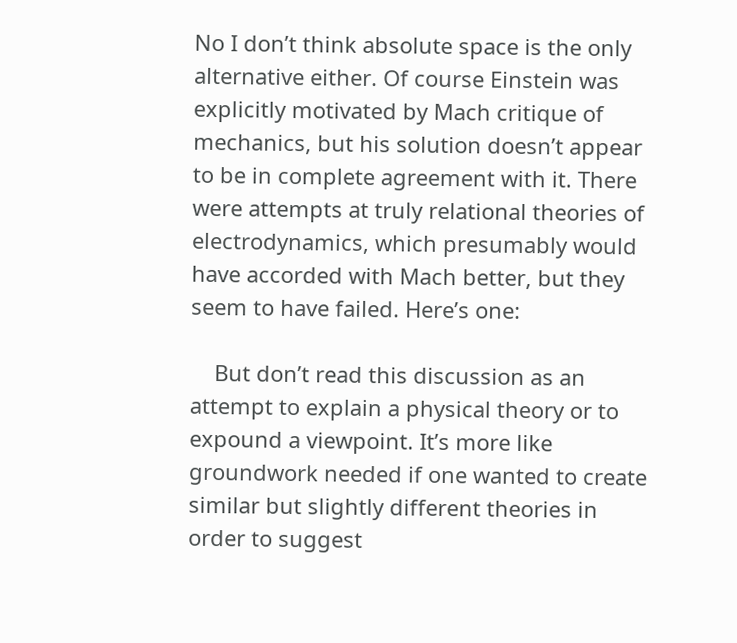No I don’t think absolute space is the only alternative either. Of course Einstein was explicitly motivated by Mach critique of mechanics, but his solution doesn’t appear to be in complete agreement with it. There were attempts at truly relational theories of electrodynamics, which presumably would have accorded with Mach better, but they seem to have failed. Here’s one:

    But don’t read this discussion as an attempt to explain a physical theory or to expound a viewpoint. It’s more like groundwork needed if one wanted to create similar but slightly different theories in order to suggest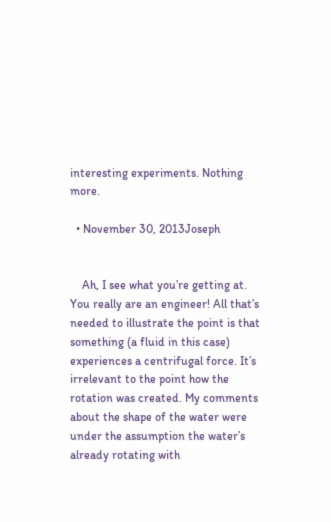interesting experiments. Nothing more.

  • November 30, 2013Joseph


    Ah, I see what you’re getting at. You really are an engineer! All that’s needed to illustrate the point is that something (a fluid in this case) experiences a centrifugal force. It’s irrelevant to the point how the rotation was created. My comments about the shape of the water were under the assumption the water’s already rotating with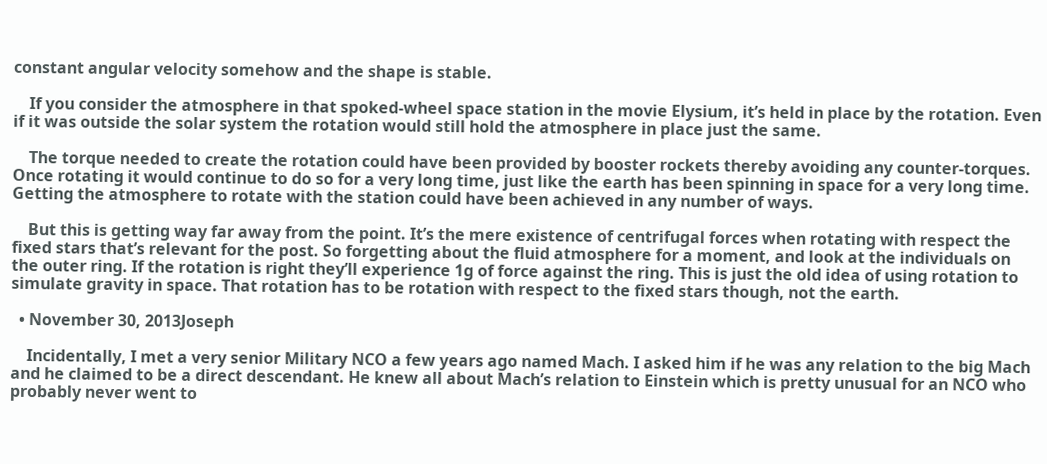constant angular velocity somehow and the shape is stable.

    If you consider the atmosphere in that spoked-wheel space station in the movie Elysium, it’s held in place by the rotation. Even if it was outside the solar system the rotation would still hold the atmosphere in place just the same.

    The torque needed to create the rotation could have been provided by booster rockets thereby avoiding any counter-torques. Once rotating it would continue to do so for a very long time, just like the earth has been spinning in space for a very long time. Getting the atmosphere to rotate with the station could have been achieved in any number of ways.

    But this is getting way far away from the point. It’s the mere existence of centrifugal forces when rotating with respect the fixed stars that’s relevant for the post. So forgetting about the fluid atmosphere for a moment, and look at the individuals on the outer ring. If the rotation is right they’ll experience 1g of force against the ring. This is just the old idea of using rotation to simulate gravity in space. That rotation has to be rotation with respect to the fixed stars though, not the earth.

  • November 30, 2013Joseph

    Incidentally, I met a very senior Military NCO a few years ago named Mach. I asked him if he was any relation to the big Mach and he claimed to be a direct descendant. He knew all about Mach’s relation to Einstein which is pretty unusual for an NCO who probably never went to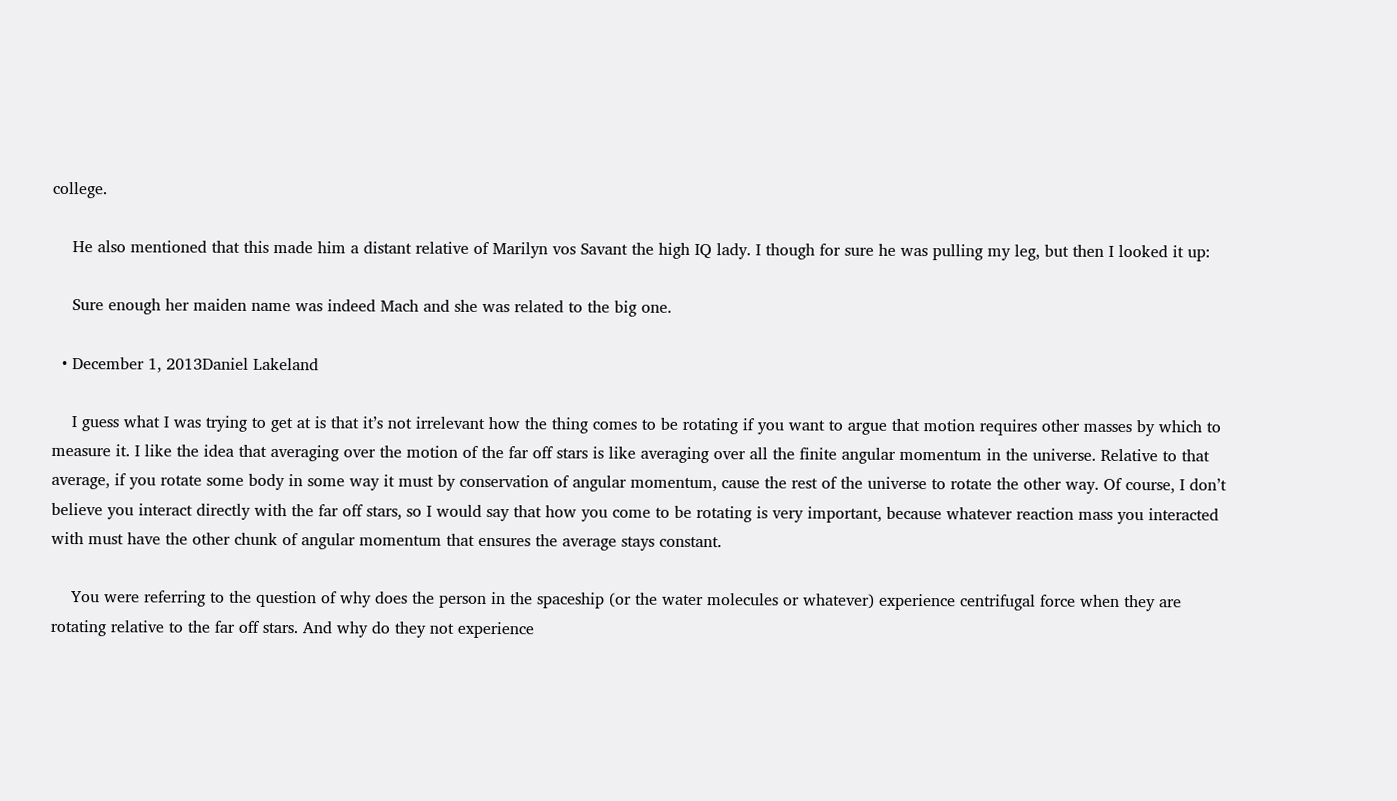college.

    He also mentioned that this made him a distant relative of Marilyn vos Savant the high IQ lady. I though for sure he was pulling my leg, but then I looked it up:

    Sure enough her maiden name was indeed Mach and she was related to the big one.

  • December 1, 2013Daniel Lakeland

    I guess what I was trying to get at is that it’s not irrelevant how the thing comes to be rotating if you want to argue that motion requires other masses by which to measure it. I like the idea that averaging over the motion of the far off stars is like averaging over all the finite angular momentum in the universe. Relative to that average, if you rotate some body in some way it must by conservation of angular momentum, cause the rest of the universe to rotate the other way. Of course, I don’t believe you interact directly with the far off stars, so I would say that how you come to be rotating is very important, because whatever reaction mass you interacted with must have the other chunk of angular momentum that ensures the average stays constant.

    You were referring to the question of why does the person in the spaceship (or the water molecules or whatever) experience centrifugal force when they are rotating relative to the far off stars. And why do they not experience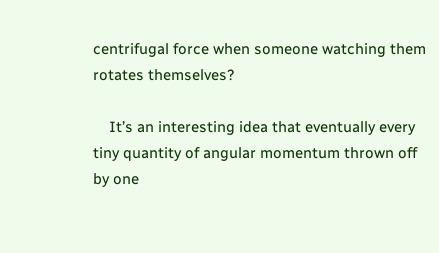centrifugal force when someone watching them rotates themselves?

    It’s an interesting idea that eventually every tiny quantity of angular momentum thrown off by one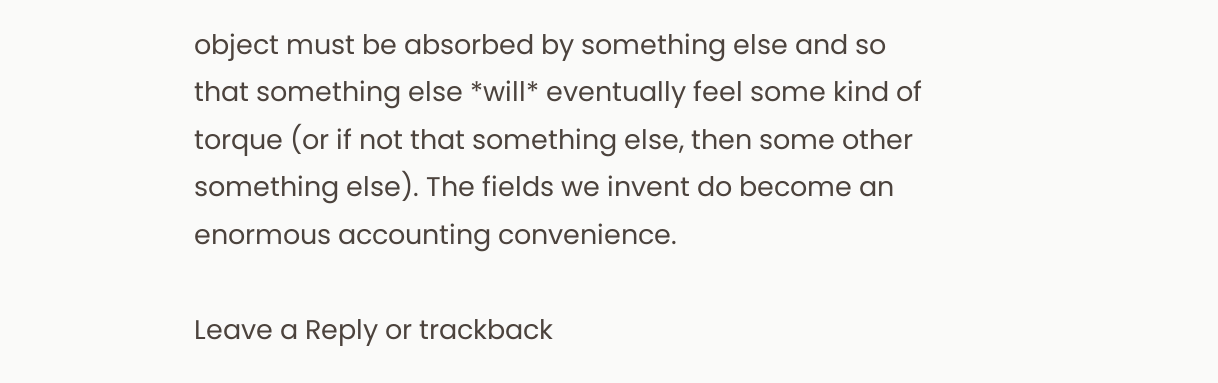object must be absorbed by something else and so that something else *will* eventually feel some kind of torque (or if not that something else, then some other something else). The fields we invent do become an enormous accounting convenience.

Leave a Reply or trackback